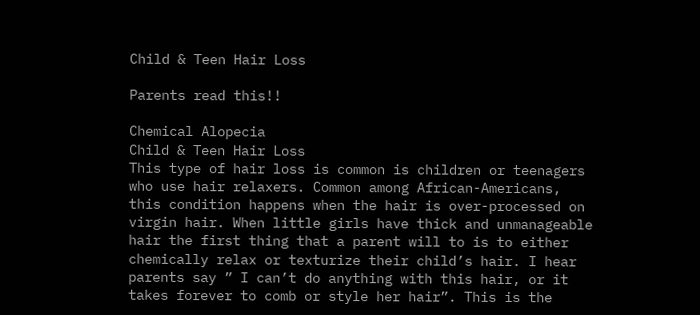Child & Teen Hair Loss

Parents read this!!

Chemical Alopecia
Child & Teen Hair Loss
This type of hair loss is common is children or teenagers who use hair relaxers. Common among African-Americans, this condition happens when the hair is over-processed on virgin hair. When little girls have thick and unmanageable hair the first thing that a parent will to is to either chemically relax or texturize their child’s hair. I hear parents say ” I can’t do anything with this hair, or it takes forever to comb or style her hair”. This is the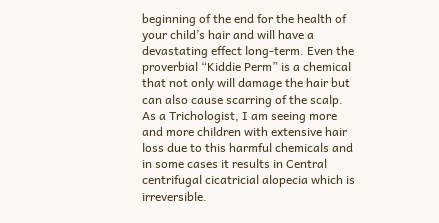beginning of the end for the health of your child’s hair and will have a devastating effect long-term. Even the proverbial “Kiddie Perm” is a chemical that not only will damage the hair but can also cause scarring of the scalp. As a Trichologist, I am seeing more and more children with extensive hair loss due to this harmful chemicals and in some cases it results in Central centrifugal cicatricial alopecia which is irreversible.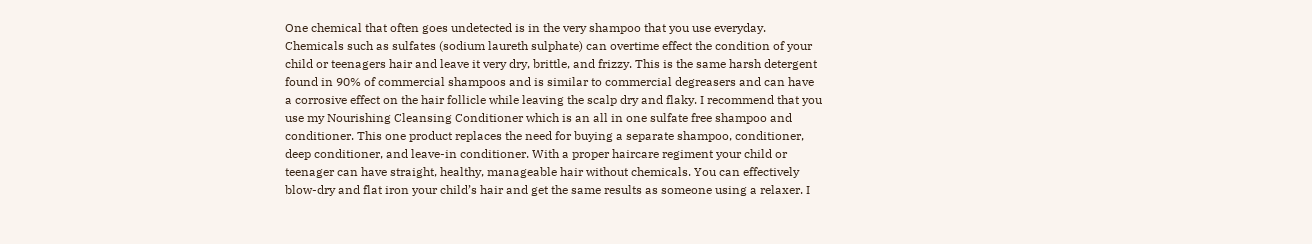One chemical that often goes undetected is in the very shampoo that you use everyday. Chemicals such as sulfates (sodium laureth sulphate) can overtime effect the condition of your child or teenagers hair and leave it very dry, brittle, and frizzy. This is the same harsh detergent found in 90% of commercial shampoos and is similar to commercial degreasers and can have a corrosive effect on the hair follicle while leaving the scalp dry and flaky. I recommend that you use my Nourishing Cleansing Conditioner which is an all in one sulfate free shampoo and conditioner. This one product replaces the need for buying a separate shampoo, conditioner, deep conditioner, and leave-in conditioner. With a proper haircare regiment your child or teenager can have straight, healthy, manageable hair without chemicals. You can effectively blow-dry and flat iron your child’s hair and get the same results as someone using a relaxer. I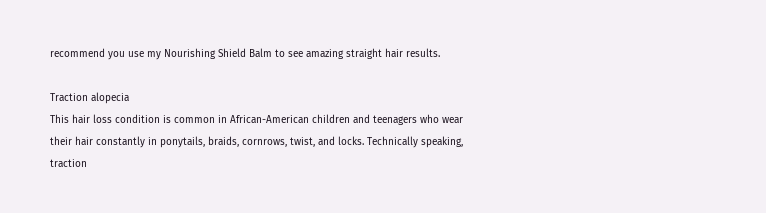recommend you use my Nourishing Shield Balm to see amazing straight hair results.

Traction alopecia
This hair loss condition is common in African-American children and teenagers who wear their hair constantly in ponytails, braids, cornrows, twist, and locks. Technically speaking, traction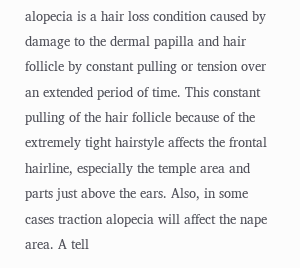alopecia is a hair loss condition caused by damage to the dermal papilla and hair follicle by constant pulling or tension over an extended period of time. This constant pulling of the hair follicle because of the extremely tight hairstyle affects the frontal hairline, especially the temple area and parts just above the ears. Also, in some cases traction alopecia will affect the nape area. A tell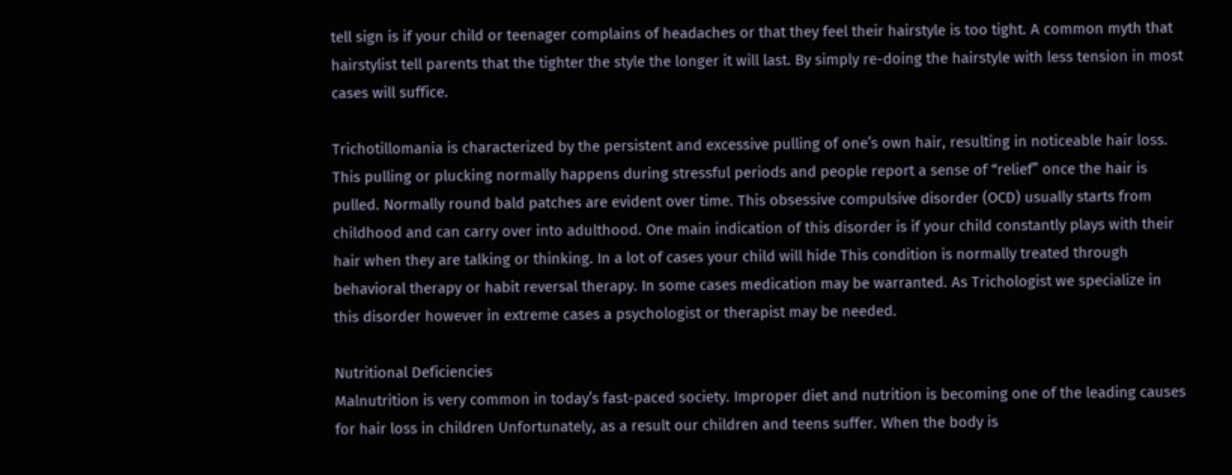tell sign is if your child or teenager complains of headaches or that they feel their hairstyle is too tight. A common myth that hairstylist tell parents that the tighter the style the longer it will last. By simply re-doing the hairstyle with less tension in most cases will suffice.

Trichotillomania is characterized by the persistent and excessive pulling of one’s own hair, resulting in noticeable hair loss. This pulling or plucking normally happens during stressful periods and people report a sense of “relief” once the hair is pulled. Normally round bald patches are evident over time. This obsessive compulsive disorder (OCD) usually starts from childhood and can carry over into adulthood. One main indication of this disorder is if your child constantly plays with their hair when they are talking or thinking. In a lot of cases your child will hide This condition is normally treated through behavioral therapy or habit reversal therapy. In some cases medication may be warranted. As Trichologist we specialize in this disorder however in extreme cases a psychologist or therapist may be needed.

Nutritional Deficiencies
Malnutrition is very common in today’s fast-paced society. Improper diet and nutrition is becoming one of the leading causes for hair loss in children Unfortunately, as a result our children and teens suffer. When the body is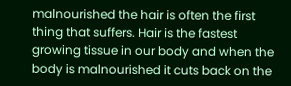malnourished the hair is often the first thing that suffers. Hair is the fastest growing tissue in our body and when the body is malnourished it cuts back on the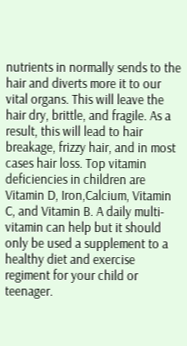nutrients in normally sends to the hair and diverts more it to our vital organs. This will leave the hair dry, brittle, and fragile. As a result, this will lead to hair breakage, frizzy hair, and in most cases hair loss. Top vitamin deficiencies in children are Vitamin D, Iron,Calcium, Vitamin C, and Vitamin B. A daily multi-vitamin can help but it should only be used a supplement to a healthy diet and exercise regiment for your child or teenager.